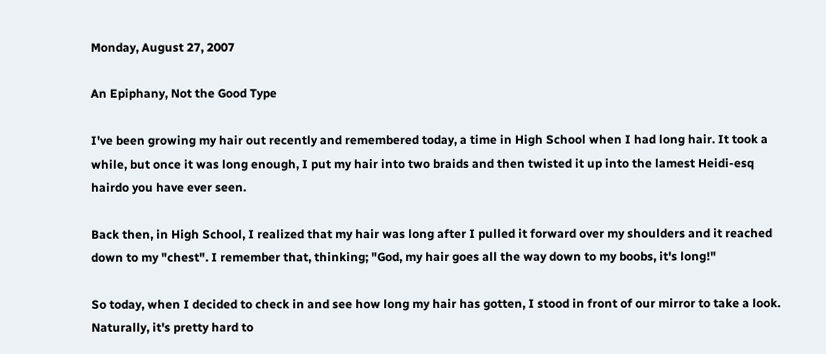Monday, August 27, 2007

An Epiphany, Not the Good Type

I've been growing my hair out recently and remembered today, a time in High School when I had long hair. It took a while, but once it was long enough, I put my hair into two braids and then twisted it up into the lamest Heidi-esq hairdo you have ever seen.

Back then, in High School, I realized that my hair was long after I pulled it forward over my shoulders and it reached down to my "chest". I remember that, thinking; "God, my hair goes all the way down to my boobs, it's long!"

So today, when I decided to check in and see how long my hair has gotten, I stood in front of our mirror to take a look. Naturally, it's pretty hard to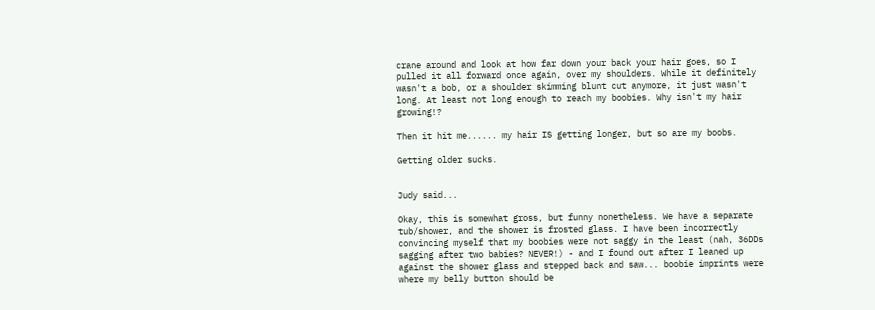crane around and look at how far down your back your hair goes, so I pulled it all forward once again, over my shoulders. While it definitely wasn't a bob, or a shoulder skimming blunt cut anymore, it just wasn't long. At least not long enough to reach my boobies. Why isn't my hair growing!?

Then it hit me...... my hair IS getting longer, but so are my boobs.

Getting older sucks.


Judy said...

Okay, this is somewhat gross, but funny nonetheless. We have a separate tub/shower, and the shower is frosted glass. I have been incorrectly convincing myself that my boobies were not saggy in the least (nah, 36DDs sagging after two babies? NEVER!) - and I found out after I leaned up against the shower glass and stepped back and saw... boobie imprints were where my belly button should be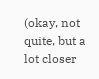(okay, not quite, but a lot closer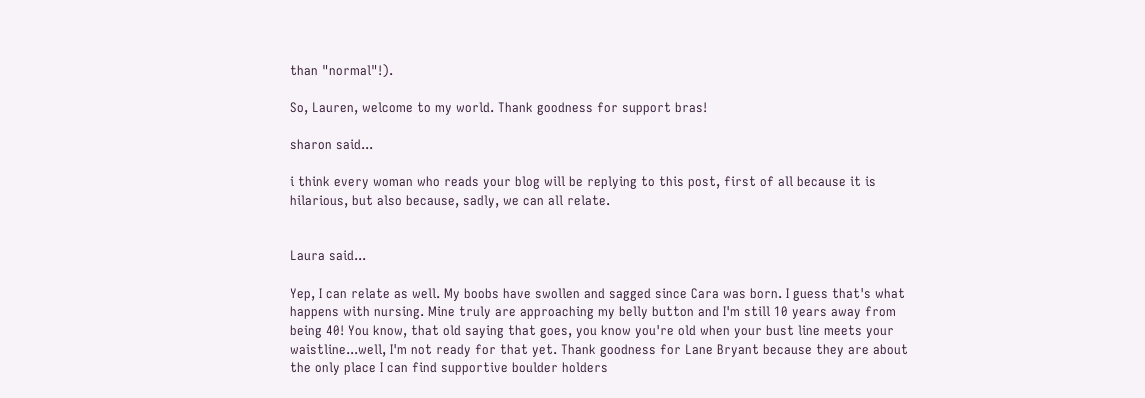than "normal"!).

So, Lauren, welcome to my world. Thank goodness for support bras!

sharon said...

i think every woman who reads your blog will be replying to this post, first of all because it is hilarious, but also because, sadly, we can all relate.


Laura said...

Yep, I can relate as well. My boobs have swollen and sagged since Cara was born. I guess that's what happens with nursing. Mine truly are approaching my belly button and I'm still 10 years away from being 40! You know, that old saying that goes, you know you're old when your bust line meets your waistline...well, I'm not ready for that yet. Thank goodness for Lane Bryant because they are about the only place I can find supportive boulder holders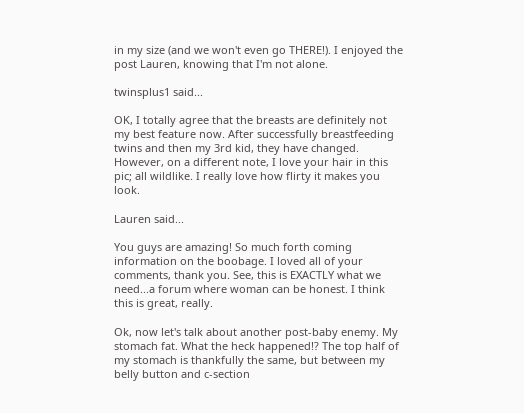in my size (and we won't even go THERE!). I enjoyed the post Lauren, knowing that I'm not alone.

twinsplus1 said...

OK, I totally agree that the breasts are definitely not my best feature now. After successfully breastfeeding twins and then my 3rd kid, they have changed. However, on a different note, I love your hair in this pic; all wildlike. I really love how flirty it makes you look.

Lauren said...

You guys are amazing! So much forth coming information on the boobage. I loved all of your comments, thank you. See, this is EXACTLY what we need...a forum where woman can be honest. I think this is great, really.

Ok, now let's talk about another post-baby enemy. My stomach fat. What the heck happened!? The top half of my stomach is thankfully the same, but between my belly button and c-section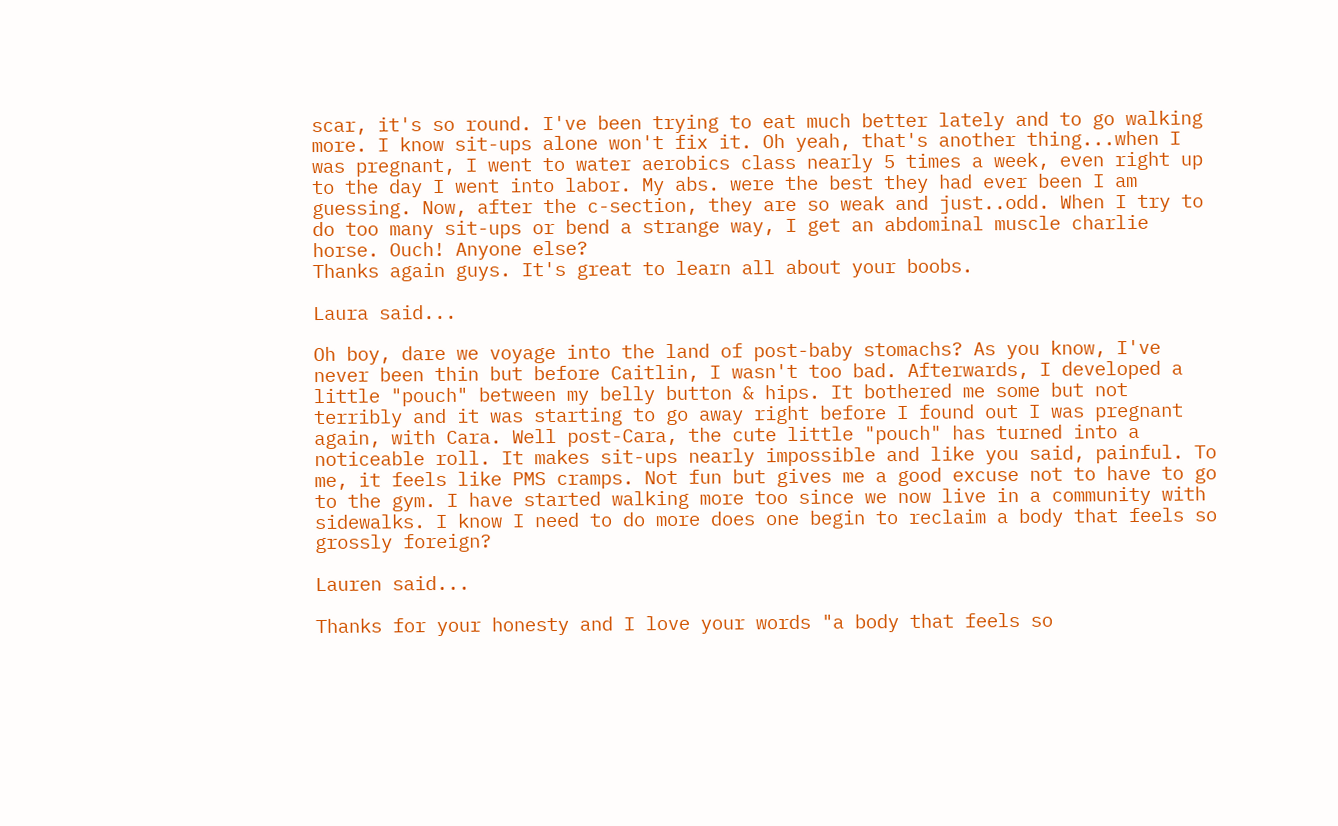scar, it's so round. I've been trying to eat much better lately and to go walking more. I know sit-ups alone won't fix it. Oh yeah, that's another thing...when I was pregnant, I went to water aerobics class nearly 5 times a week, even right up to the day I went into labor. My abs. were the best they had ever been I am guessing. Now, after the c-section, they are so weak and just..odd. When I try to do too many sit-ups or bend a strange way, I get an abdominal muscle charlie horse. Ouch! Anyone else?
Thanks again guys. It's great to learn all about your boobs.

Laura said...

Oh boy, dare we voyage into the land of post-baby stomachs? As you know, I've never been thin but before Caitlin, I wasn't too bad. Afterwards, I developed a little "pouch" between my belly button & hips. It bothered me some but not terribly and it was starting to go away right before I found out I was pregnant again, with Cara. Well post-Cara, the cute little "pouch" has turned into a noticeable roll. It makes sit-ups nearly impossible and like you said, painful. To me, it feels like PMS cramps. Not fun but gives me a good excuse not to have to go to the gym. I have started walking more too since we now live in a community with sidewalks. I know I need to do more does one begin to reclaim a body that feels so grossly foreign?

Lauren said...

Thanks for your honesty and I love your words "a body that feels so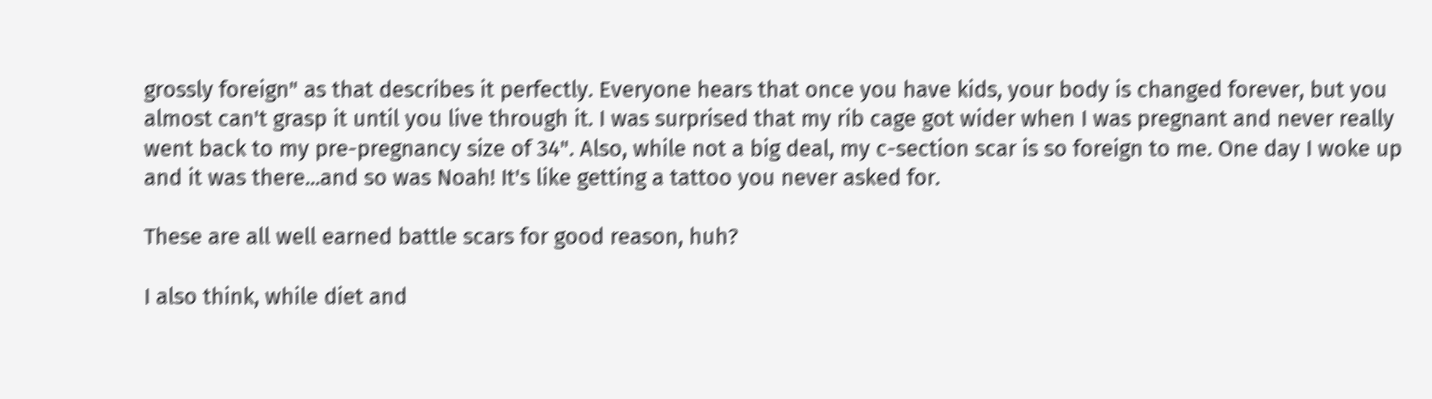grossly foreign" as that describes it perfectly. Everyone hears that once you have kids, your body is changed forever, but you almost can't grasp it until you live through it. I was surprised that my rib cage got wider when I was pregnant and never really went back to my pre-pregnancy size of 34". Also, while not a big deal, my c-section scar is so foreign to me. One day I woke up and it was there...and so was Noah! It's like getting a tattoo you never asked for.

These are all well earned battle scars for good reason, huh?

I also think, while diet and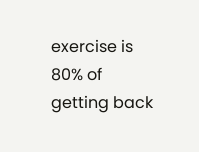exercise is 80% of getting back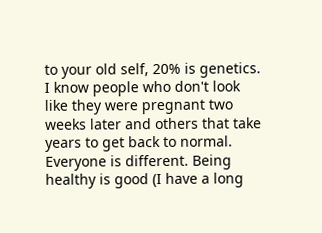to your old self, 20% is genetics. I know people who don't look like they were pregnant two weeks later and others that take years to get back to normal. Everyone is different. Being healthy is good (I have a long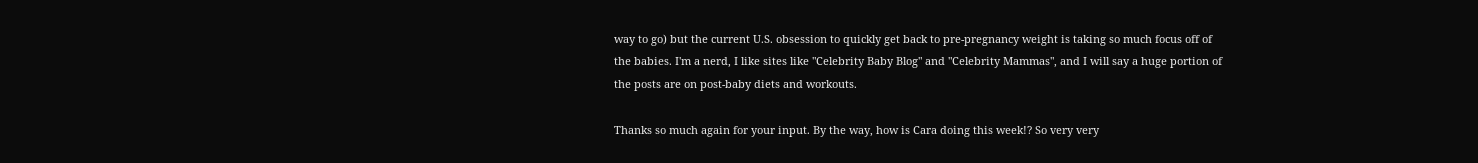way to go) but the current U.S. obsession to quickly get back to pre-pregnancy weight is taking so much focus off of the babies. I'm a nerd, I like sites like "Celebrity Baby Blog" and "Celebrity Mammas", and I will say a huge portion of the posts are on post-baby diets and workouts.

Thanks so much again for your input. By the way, how is Cara doing this week!? So very very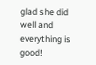glad she did well and everything is good!